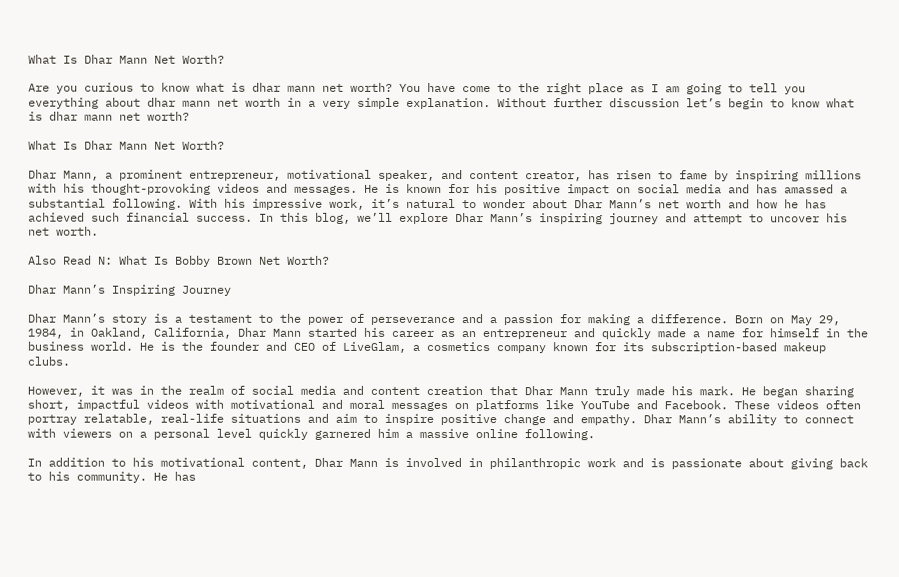What Is Dhar Mann Net Worth?

Are you curious to know what is dhar mann net worth? You have come to the right place as I am going to tell you everything about dhar mann net worth in a very simple explanation. Without further discussion let’s begin to know what is dhar mann net worth?

What Is Dhar Mann Net Worth?

Dhar Mann, a prominent entrepreneur, motivational speaker, and content creator, has risen to fame by inspiring millions with his thought-provoking videos and messages. He is known for his positive impact on social media and has amassed a substantial following. With his impressive work, it’s natural to wonder about Dhar Mann’s net worth and how he has achieved such financial success. In this blog, we’ll explore Dhar Mann’s inspiring journey and attempt to uncover his net worth.

Also Read N: What Is Bobby Brown Net Worth?

Dhar Mann’s Inspiring Journey

Dhar Mann’s story is a testament to the power of perseverance and a passion for making a difference. Born on May 29, 1984, in Oakland, California, Dhar Mann started his career as an entrepreneur and quickly made a name for himself in the business world. He is the founder and CEO of LiveGlam, a cosmetics company known for its subscription-based makeup clubs.

However, it was in the realm of social media and content creation that Dhar Mann truly made his mark. He began sharing short, impactful videos with motivational and moral messages on platforms like YouTube and Facebook. These videos often portray relatable, real-life situations and aim to inspire positive change and empathy. Dhar Mann’s ability to connect with viewers on a personal level quickly garnered him a massive online following.

In addition to his motivational content, Dhar Mann is involved in philanthropic work and is passionate about giving back to his community. He has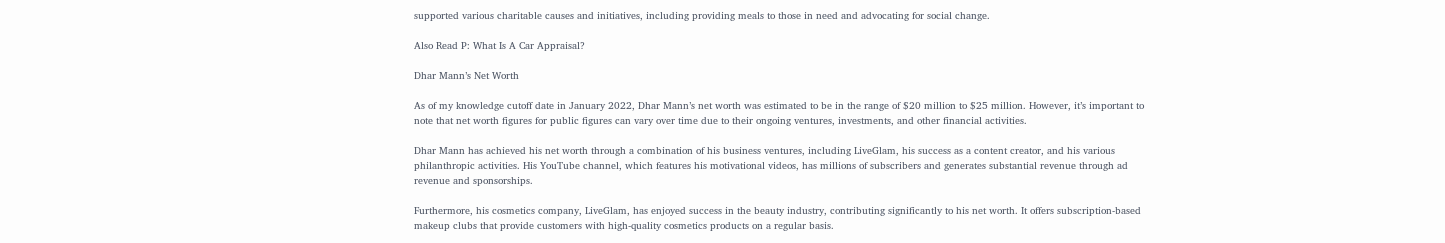supported various charitable causes and initiatives, including providing meals to those in need and advocating for social change.

Also Read P: What Is A Car Appraisal?

Dhar Mann’s Net Worth

As of my knowledge cutoff date in January 2022, Dhar Mann’s net worth was estimated to be in the range of $20 million to $25 million. However, it’s important to note that net worth figures for public figures can vary over time due to their ongoing ventures, investments, and other financial activities.

Dhar Mann has achieved his net worth through a combination of his business ventures, including LiveGlam, his success as a content creator, and his various philanthropic activities. His YouTube channel, which features his motivational videos, has millions of subscribers and generates substantial revenue through ad revenue and sponsorships.

Furthermore, his cosmetics company, LiveGlam, has enjoyed success in the beauty industry, contributing significantly to his net worth. It offers subscription-based makeup clubs that provide customers with high-quality cosmetics products on a regular basis.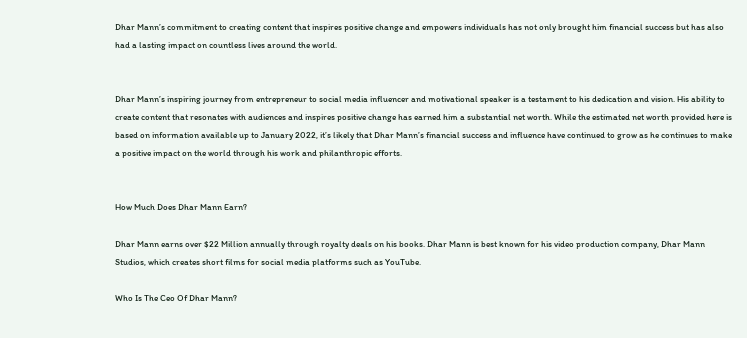Dhar Mann’s commitment to creating content that inspires positive change and empowers individuals has not only brought him financial success but has also had a lasting impact on countless lives around the world.


Dhar Mann’s inspiring journey from entrepreneur to social media influencer and motivational speaker is a testament to his dedication and vision. His ability to create content that resonates with audiences and inspires positive change has earned him a substantial net worth. While the estimated net worth provided here is based on information available up to January 2022, it’s likely that Dhar Mann’s financial success and influence have continued to grow as he continues to make a positive impact on the world through his work and philanthropic efforts.


How Much Does Dhar Mann Earn?

Dhar Mann earns over $22 Million annually through royalty deals on his books. Dhar Mann is best known for his video production company, Dhar Mann Studios, which creates short films for social media platforms such as YouTube.

Who Is The Ceo Of Dhar Mann?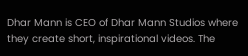Dhar Mann is CEO of Dhar Mann Studios where they create short, inspirational videos. The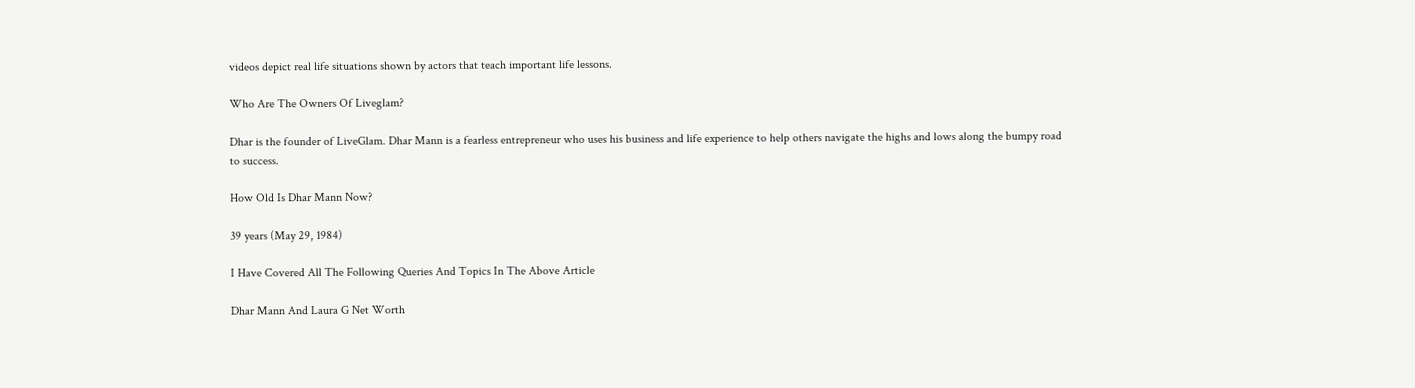videos depict real life situations shown by actors that teach important life lessons.

Who Are The Owners Of Liveglam?

Dhar is the founder of LiveGlam. Dhar Mann is a fearless entrepreneur who uses his business and life experience to help others navigate the highs and lows along the bumpy road to success.

How Old Is Dhar Mann Now?

39 years (May 29, 1984)

I Have Covered All The Following Queries And Topics In The Above Article

Dhar Mann And Laura G Net Worth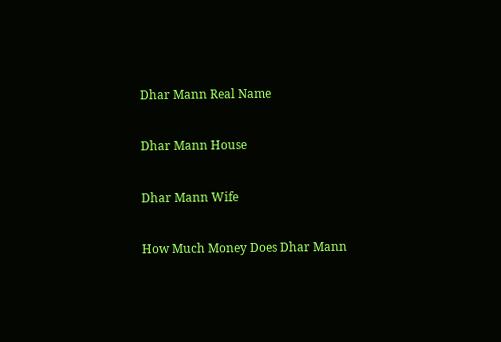Dhar Mann Real Name

Dhar Mann House

Dhar Mann Wife

How Much Money Does Dhar Mann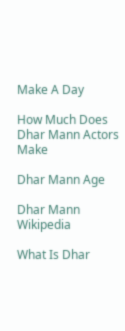Make A Day

How Much Does Dhar Mann Actors Make

Dhar Mann Age

Dhar Mann Wikipedia

What Is Dhar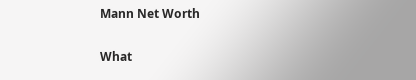Mann Net Worth

What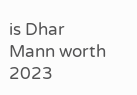is Dhar Mann worth 2023